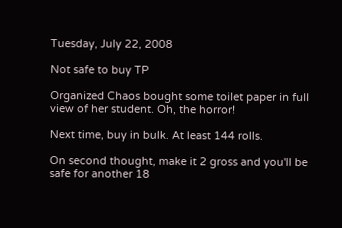Tuesday, July 22, 2008

Not safe to buy TP

Organized Chaos bought some toilet paper in full view of her student. Oh, the horror!

Next time, buy in bulk. At least 144 rolls.

On second thought, make it 2 gross and you'll be safe for another 18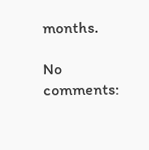months.

No comments: